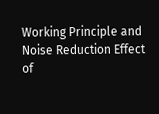Working Principle and Noise Reduction Effect of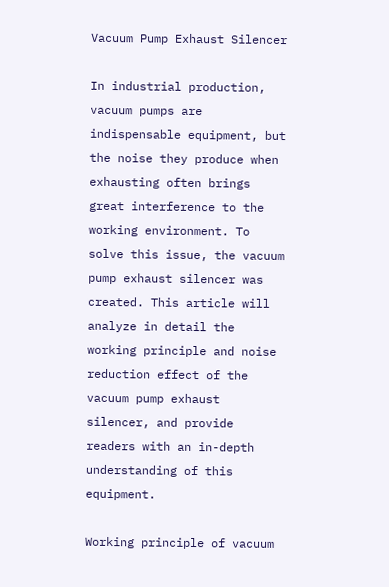Vacuum Pump Exhaust Silencer

In industrial production, vacuum pumps are indispensable equipment, but the noise they produce when exhausting often brings great interference to the working environment. To solve this issue, the vacuum pump exhaust silencer was created. This article will analyze in detail the working principle and noise reduction effect of the vacuum pump exhaust silencer, and provide readers with an in-depth understanding of this equipment.

Working principle of vacuum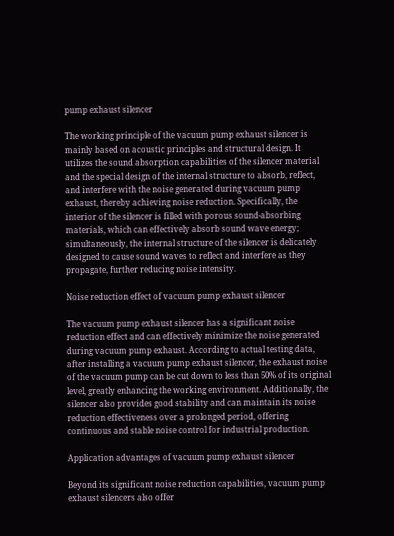pump exhaust silencer

The working principle of the vacuum pump exhaust silencer is mainly based on acoustic principles and structural design. It utilizes the sound absorption capabilities of the silencer material and the special design of the internal structure to absorb, reflect, and interfere with the noise generated during vacuum pump exhaust, thereby achieving noise reduction. Specifically, the interior of the silencer is filled with porous sound-absorbing materials, which can effectively absorb sound wave energy; simultaneously, the internal structure of the silencer is delicately designed to cause sound waves to reflect and interfere as they propagate, further reducing noise intensity.

Noise reduction effect of vacuum pump exhaust silencer

The vacuum pump exhaust silencer has a significant noise reduction effect and can effectively minimize the noise generated during vacuum pump exhaust. According to actual testing data, after installing a vacuum pump exhaust silencer, the exhaust noise of the vacuum pump can be cut down to less than 50% of its original level, greatly enhancing the working environment. Additionally, the silencer also provides good stability and can maintain its noise reduction effectiveness over a prolonged period, offering continuous and stable noise control for industrial production.

Application advantages of vacuum pump exhaust silencer

Beyond its significant noise reduction capabilities, vacuum pump exhaust silencers also offer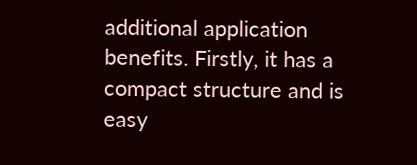additional application benefits. Firstly, it has a compact structure and is easy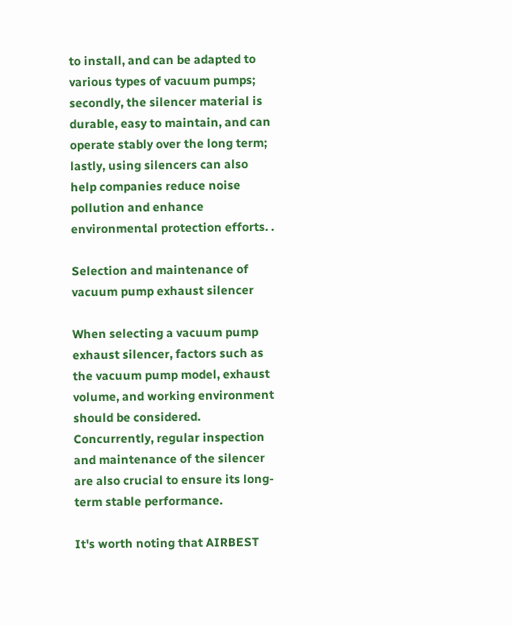to install, and can be adapted to various types of vacuum pumps; secondly, the silencer material is durable, easy to maintain, and can operate stably over the long term; lastly, using silencers can also help companies reduce noise pollution and enhance environmental protection efforts. .

Selection and maintenance of vacuum pump exhaust silencer

When selecting a vacuum pump exhaust silencer, factors such as the vacuum pump model, exhaust volume, and working environment should be considered. Concurrently, regular inspection and maintenance of the silencer are also crucial to ensure its long-term stable performance.

It's worth noting that AIRBEST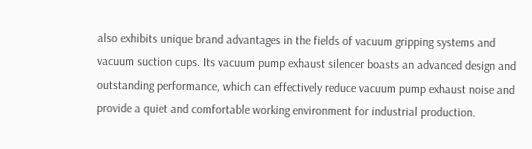also exhibits unique brand advantages in the fields of vacuum gripping systems and vacuum suction cups. Its vacuum pump exhaust silencer boasts an advanced design and outstanding performance, which can effectively reduce vacuum pump exhaust noise and provide a quiet and comfortable working environment for industrial production.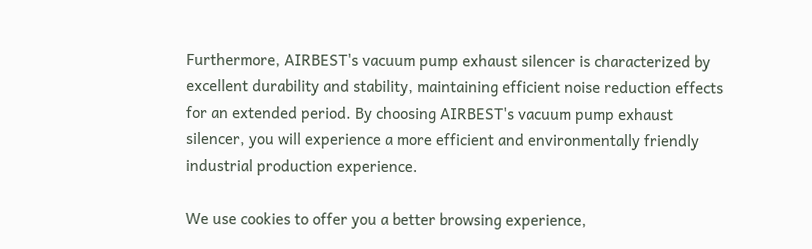Furthermore, AIRBEST's vacuum pump exhaust silencer is characterized by excellent durability and stability, maintaining efficient noise reduction effects for an extended period. By choosing AIRBEST's vacuum pump exhaust silencer, you will experience a more efficient and environmentally friendly industrial production experience.

We use cookies to offer you a better browsing experience,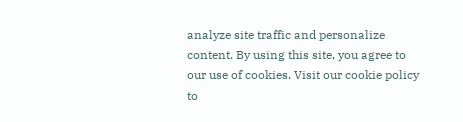analyze site traffic and personalize content. By using this site, you agree to our use of cookies. Visit our cookie policy to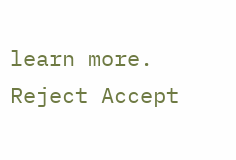learn more.
Reject Accept